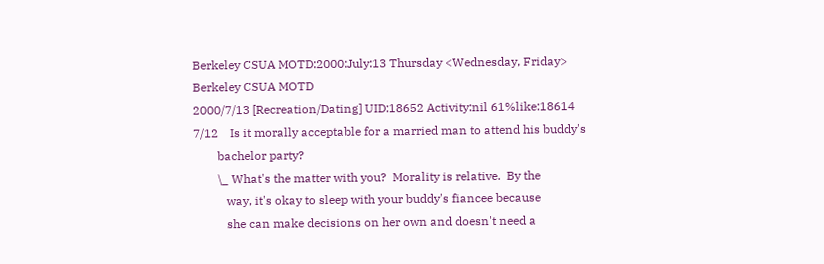Berkeley CSUA MOTD:2000:July:13 Thursday <Wednesday, Friday>
Berkeley CSUA MOTD
2000/7/13 [Recreation/Dating] UID:18652 Activity:nil 61%like:18614
7/12    Is it morally acceptable for a married man to attend his buddy's
        bachelor party?
        \_ What's the matter with you?  Morality is relative.  By the
           way, it's okay to sleep with your buddy's fiancee because
           she can make decisions on her own and doesn't need a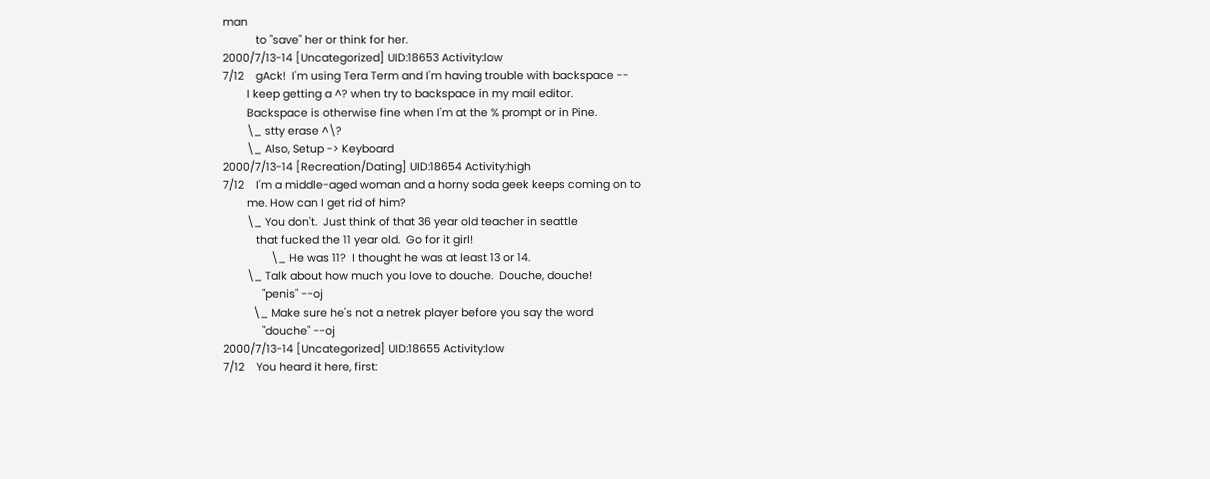man
           to "save" her or think for her.
2000/7/13-14 [Uncategorized] UID:18653 Activity:low
7/12    gAck!  I'm using Tera Term and I'm having trouble with backspace --
        I keep getting a ^? when try to backspace in my mail editor.
        Backspace is otherwise fine when I'm at the % prompt or in Pine.
        \_ stty erase ^\?
        \_ Also, Setup -> Keyboard
2000/7/13-14 [Recreation/Dating] UID:18654 Activity:high
7/12    I'm a middle-aged woman and a horny soda geek keeps coming on to
        me. How can I get rid of him?
        \_ You don't.  Just think of that 36 year old teacher in seattle
           that fucked the 11 year old.  Go for it girl!
                \_ He was 11?  I thought he was at least 13 or 14.
        \_ Talk about how much you love to douche.  Douche, douche!
             "penis" --oj
          \_ Make sure he's not a netrek player before you say the word
             "douche" --oj
2000/7/13-14 [Uncategorized] UID:18655 Activity:low
7/12    You heard it here, first: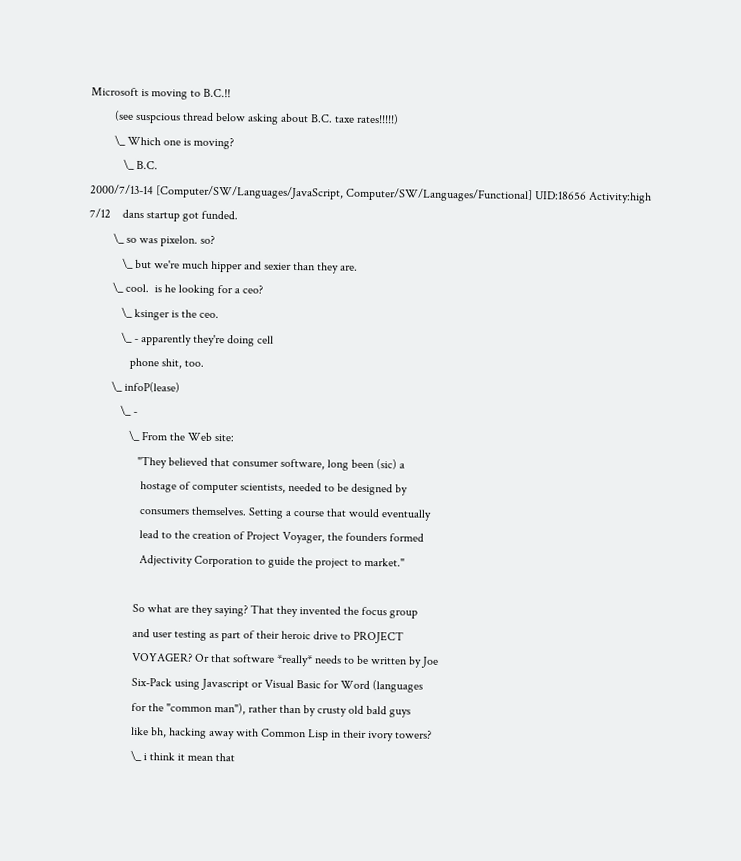Microsoft is moving to B.C.!!
        (see suspcious thread below asking about B.C. taxe rates!!!!!)
        \_ Which one is moving?
           \_ B.C.
2000/7/13-14 [Computer/SW/Languages/JavaScript, Computer/SW/Languages/Functional] UID:18656 Activity:high
7/12    dans startup got funded.
        \_ so was pixelon. so?
           \_ but we're much hipper and sexier than they are.
        \_ cool.  is he looking for a ceo?
           \_ ksinger is the ceo.
           \_ - apparently they're doing cell
              phone shit, too.
        \_ infoP(lease)
           \_ -
              \_ From the Web site:
                 "They believed that consumer software, long been (sic) a
                  hostage of computer scientists, needed to be designed by
                  consumers themselves. Setting a course that would eventually
                  lead to the creation of Project Voyager, the founders formed
                  Adjectivity Corporation to guide the project to market."

                So what are they saying? That they invented the focus group
                and user testing as part of their heroic drive to PROJECT
                VOYAGER? Or that software *really* needs to be written by Joe
                Six-Pack using Javascript or Visual Basic for Word (languages
                for the "common man"), rather than by crusty old bald guys
                like bh, hacking away with Common Lisp in their ivory towers?
                \_ i think it mean that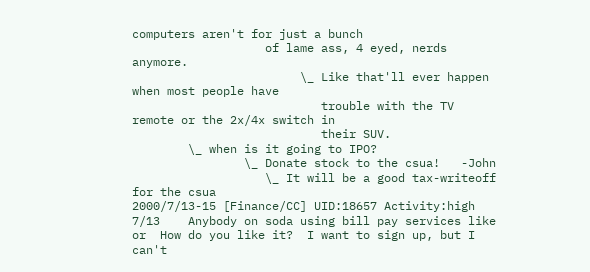computers aren't for just a bunch
                   of lame ass, 4 eyed, nerds anymore.
                        \_ Like that'll ever happen when most people have
                           trouble with the TV remote or the 2x/4x switch in
                           their SUV.
        \_ when is it going to IPO?
                \_ Donate stock to the csua!   -John
                   \_ It will be a good tax-writeoff for the csua
2000/7/13-15 [Finance/CC] UID:18657 Activity:high
7/13    Anybody on soda using bill pay services like or  How do you like it?  I want to sign up, but I can't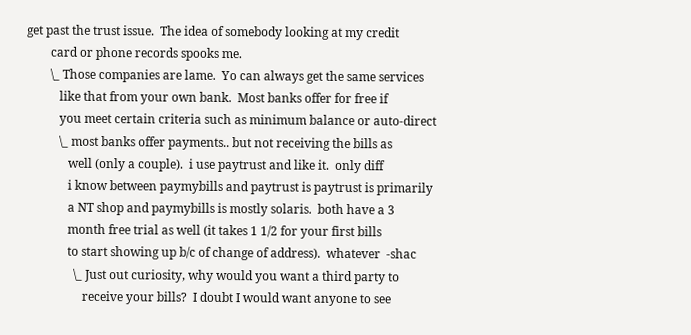get past the trust issue.  The idea of somebody looking at my credit
        card or phone records spooks me.
        \_ Those companies are lame.  Yo can always get the same services
           like that from your own bank.  Most banks offer for free if
           you meet certain criteria such as minimum balance or auto-direct
           \_ most banks offer payments.. but not receiving the bills as
              well (only a couple).  i use paytrust and like it.  only diff
              i know between paymybills and paytrust is paytrust is primarily
              a NT shop and paymybills is mostly solaris.  both have a 3
              month free trial as well (it takes 1 1/2 for your first bills
              to start showing up b/c of change of address).  whatever  -shac
                \_ Just out curiosity, why would you want a third party to
                   receive your bills?  I doubt I would want anyone to see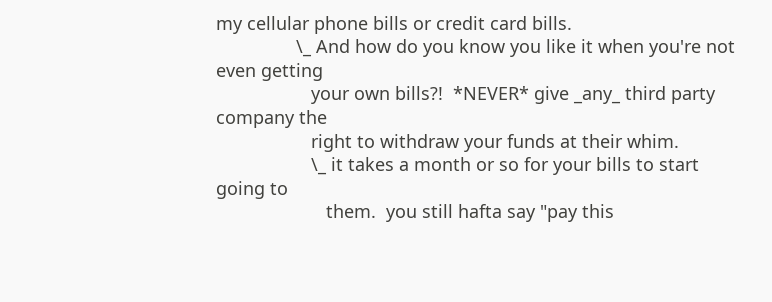my cellular phone bills or credit card bills.
                \_ And how do you know you like it when you're not even getting
                   your own bills?!  *NEVER* give _any_ third party company the
                   right to withdraw your funds at their whim.
                   \_ it takes a month or so for your bills to start going to
                      them.  you still hafta say "pay this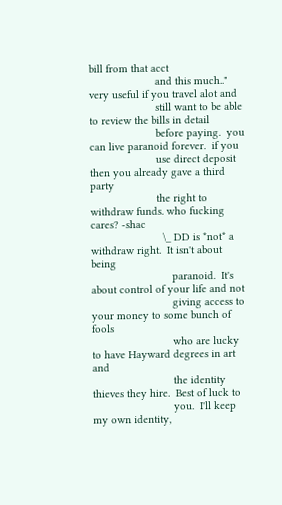bill from that acct
                      and this much.."  very useful if you travel alot and
                      still want to be able to review the bills in detail
                      before paying.  you can live paranoid forever.  if you
                      use direct deposit then you already gave a third party
                      the right to withdraw funds. who fucking cares? -shac
                        \_ DD is *not* a withdraw right.  It isn't about being
                           paranoid.  It's about control of your life and not
                           giving access to your money to some bunch of fools
                           who are lucky to have Hayward degrees in art and
                           the identity thieves they hire.  Best of luck to
                           you.  I'll keep my own identity,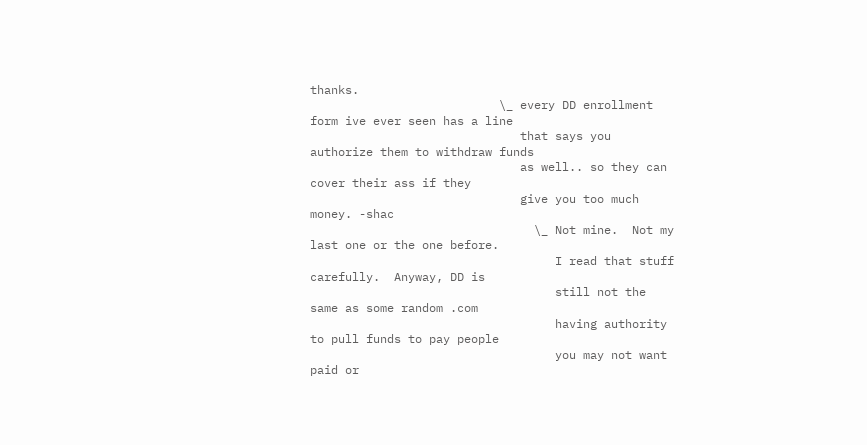thanks.
                           \_ every DD enrollment form ive ever seen has a line
                              that says you authorize them to withdraw funds
                              as well.. so they can cover their ass if they
                              give you too much money. -shac
                                \_ Not mine.  Not my last one or the one before.
                                   I read that stuff carefully.  Anyway, DD is
                                   still not the same as some random .com
                                   having authority to pull funds to pay people
                                   you may not want paid or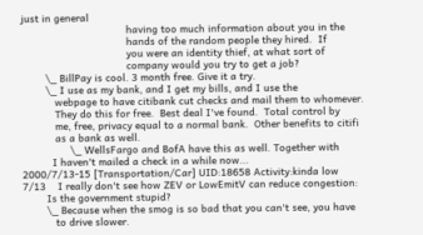just in general
                                   having too much information about you in the
                                   hands of the random people they hired.  If
                                   you were an identity thief, at what sort of
                                   company would you try to get a job?
        \_ BillPay is cool. 3 month free. Give it a try.
        \_ I use as my bank, and I get my bills, and I use the
           webpage to have citibank cut checks and mail them to whomever.
           They do this for free.  Best deal I've found.  Total control by
           me, free, privacy equal to a normal bank.  Other benefits to citifi
           as a bank as well.
                \_ WellsFargo and BofA have this as well. Together with
          I haven't mailed a check in a while now...
2000/7/13-15 [Transportation/Car] UID:18658 Activity:kinda low
7/13    I really don't see how ZEV or LowEmitV can reduce congestion:
        Is the government stupid?
        \_ Because when the smog is so bad that you can't see, you have
           to drive slower.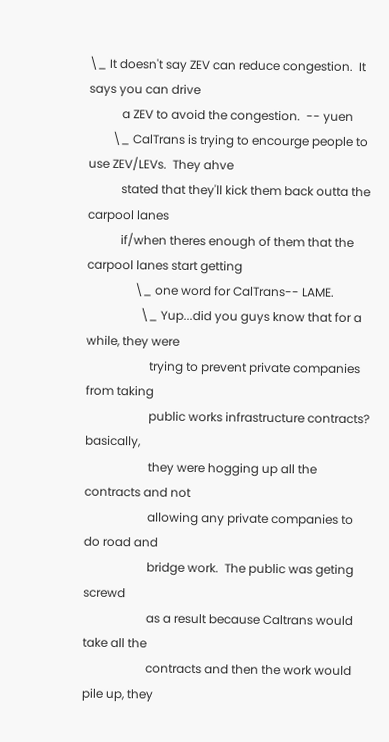\_ It doesn't say ZEV can reduce congestion.  It says you can drive
           a ZEV to avoid the congestion.  -- yuen
        \_ CalTrans is trying to encourge people to use ZEV/LEVs.  They ahve
           stated that they'll kick them back outta the carpool lanes
           if/when theres enough of them that the carpool lanes start getting
                \_ one word for CalTrans-- LAME.
                  \_ Yup...did you guys know that for a while, they were
                     trying to prevent private companies from taking
                     public works infrastructure contracts?  basically,
                     they were hogging up all the contracts and not
                     allowing any private companies to do road and
                     bridge work.  The public was geting screwd
                     as a result because Caltrans would take all the
                     contracts and then the work would pile up, they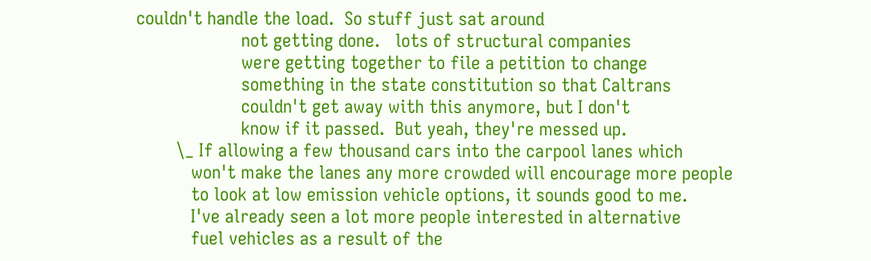couldn't handle the load.  So stuff just sat around
                     not getting done.   lots of structural companies
                     were getting together to file a petition to change
                     something in the state constitution so that Caltrans
                     couldn't get away with this anymore, but I don't
                     know if it passed.  But yeah, they're messed up.
        \_ If allowing a few thousand cars into the carpool lanes which
           won't make the lanes any more crowded will encourage more people
           to look at low emission vehicle options, it sounds good to me.
           I've already seen a lot more people interested in alternative
           fuel vehicles as a result of the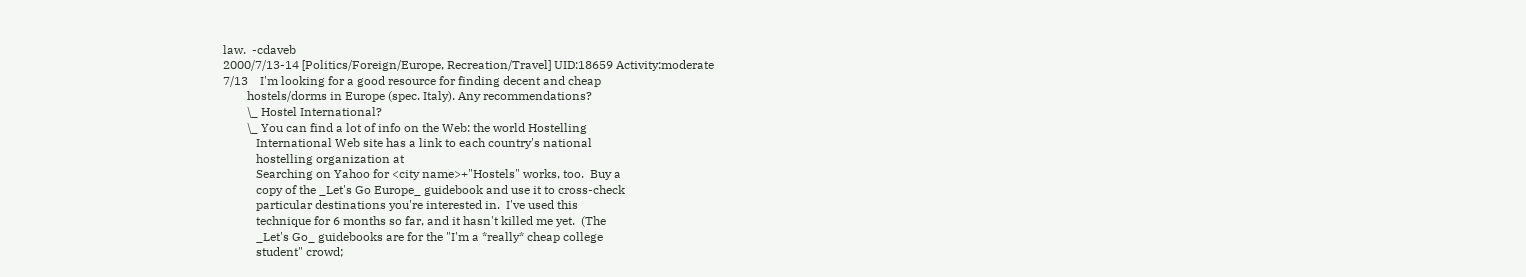law.  -cdaveb
2000/7/13-14 [Politics/Foreign/Europe, Recreation/Travel] UID:18659 Activity:moderate
7/13    I'm looking for a good resource for finding decent and cheap
        hostels/dorms in Europe (spec. Italy). Any recommendations?
        \_ Hostel International?
        \_ You can find a lot of info on the Web: the world Hostelling
           International Web site has a link to each country's national
           hostelling organization at
           Searching on Yahoo for <city name>+"Hostels" works, too.  Buy a
           copy of the _Let's Go Europe_ guidebook and use it to cross-check
           particular destinations you're interested in.  I've used this
           technique for 6 months so far, and it hasn't killed me yet.  (The
           _Let's Go_ guidebooks are for the "I'm a *really* cheap college
           student" crowd;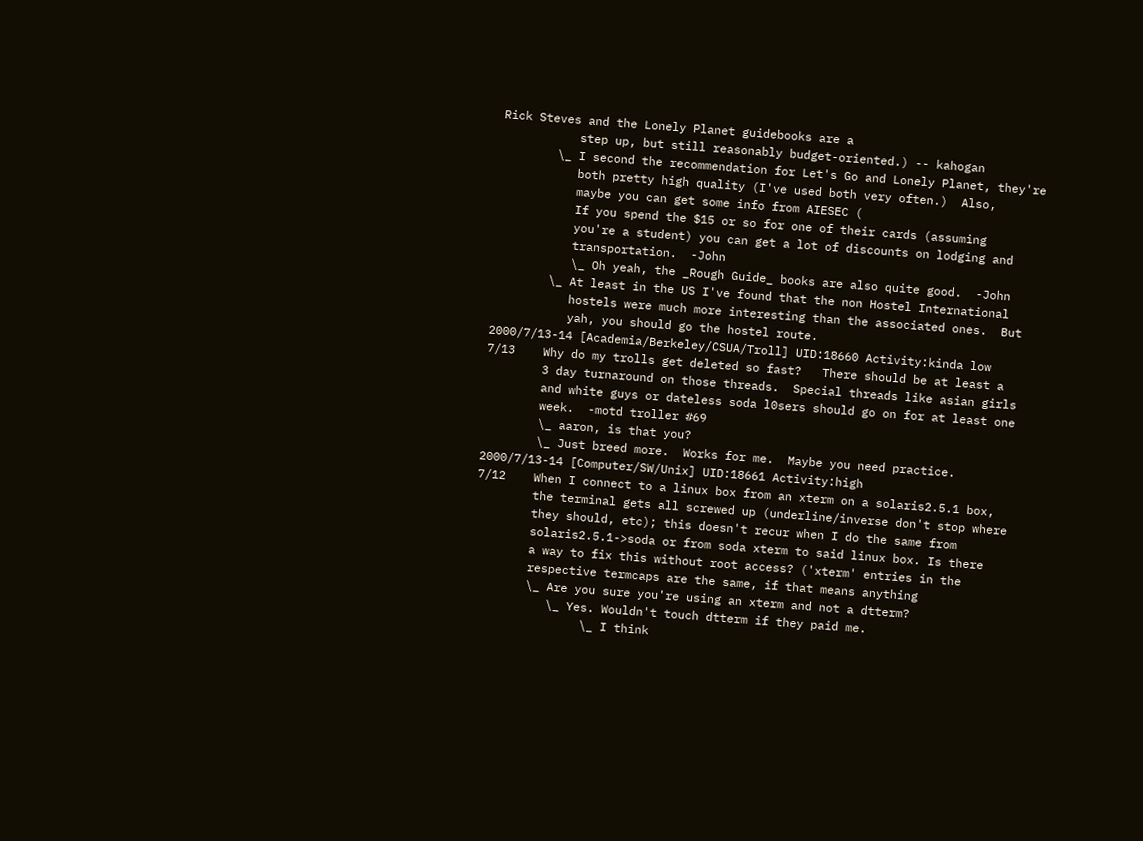Rick Steves and the Lonely Planet guidebooks are a
           step up, but still reasonably budget-oriented.) -- kahogan
        \_ I second the recommendation for Let's Go and Lonely Planet, they're
           both pretty high quality (I've used both very often.)  Also,
           maybe you can get some info from AIESEC (
           If you spend the $15 or so for one of their cards (assuming
           you're a student) you can get a lot of discounts on lodging and
           transportation.  -John
           \_ Oh yeah, the _Rough Guide_ books are also quite good.  -John
        \_ At least in the US I've found that the non Hostel International
           hostels were much more interesting than the associated ones.  But
           yah, you should go the hostel route.
2000/7/13-14 [Academia/Berkeley/CSUA/Troll] UID:18660 Activity:kinda low
7/13    Why do my trolls get deleted so fast?   There should be at least a
        3 day turnaround on those threads.  Special threads like asian girls
        and white guys or dateless soda l0sers should go on for at least one
        week.  -motd troller #69
        \_ aaron, is that you?
        \_ Just breed more.  Works for me.  Maybe you need practice.
2000/7/13-14 [Computer/SW/Unix] UID:18661 Activity:high
7/12    When I connect to a linux box from an xterm on a solaris2.5.1 box,
        the terminal gets all screwed up (underline/inverse don't stop where
        they should, etc); this doesn't recur when I do the same from
        solaris2.5.1->soda or from soda xterm to said linux box. Is there
        a way to fix this without root access? ('xterm' entries in the
        respective termcaps are the same, if that means anything
        \_ Are you sure you're using an xterm and not a dtterm?
           \_ Yes. Wouldn't touch dtterm if they paid me.
                \_ I think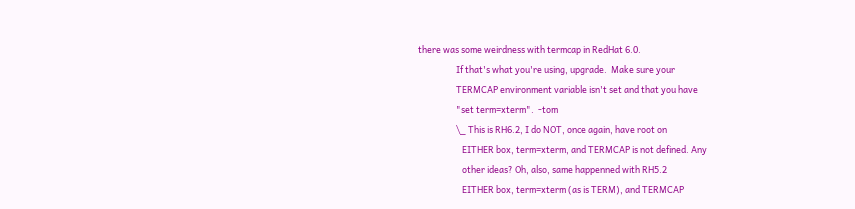there was some weirdness with termcap in RedHat 6.0.
                   If that's what you're using, upgrade.  Make sure your
                   TERMCAP environment variable isn't set and that you have
                   "set term=xterm".  -tom
                   \_ This is RH6.2, I do NOT, once again, have root on
                      EITHER box, term=xterm, and TERMCAP is not defined. Any
                      other ideas? Oh, also, same happenned with RH5.2
                      EITHER box, term=xterm (as is TERM), and TERMCAP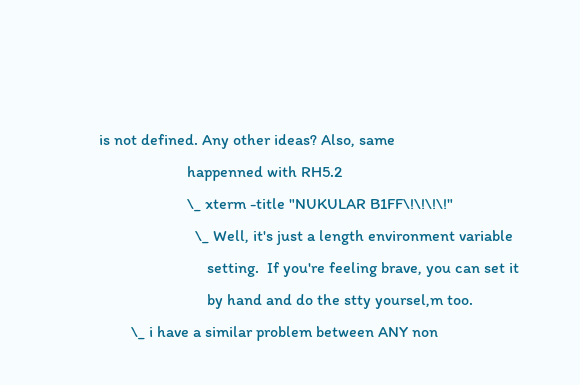is not defined. Any other ideas? Also, same
                      happenned with RH5.2
                      \_ xterm -title "NUKULAR B1FF\!\!\!\!"
                        \_ Well, it's just a length environment variable
                           setting.  If you're feeling brave, you can set it
                           by hand and do the stty yoursel,m too.
        \_ i have a similar problem between ANY non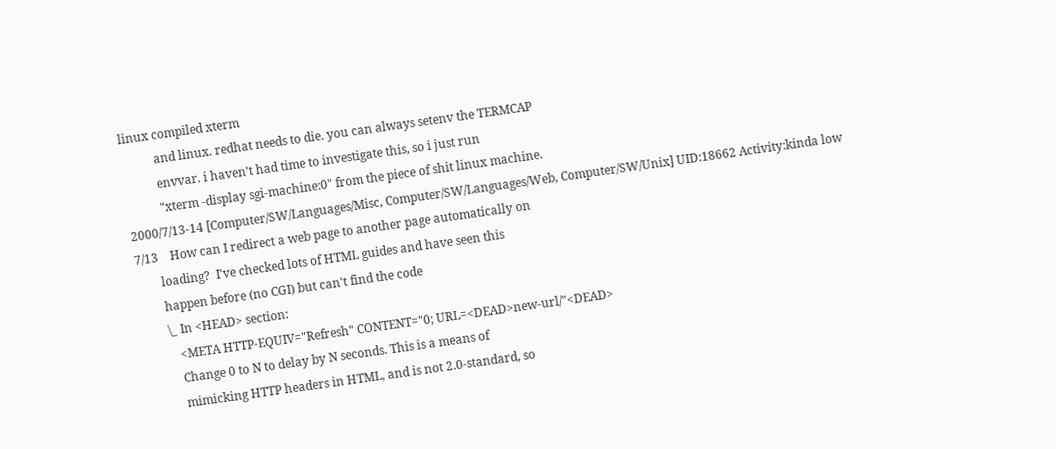linux compiled xterm
           and linux. redhat needs to die. you can always setenv the TERMCAP
           envvar. i haven't had time to investigate this, so i just run
           "xterm -display sgi-machine:0" from the piece of shit linux machine.
2000/7/13-14 [Computer/SW/Languages/Misc, Computer/SW/Languages/Web, Computer/SW/Unix] UID:18662 Activity:kinda low
7/13    How can I redirect a web page to another page automatically on
        loading?  I've checked lots of HTML guides and have seen this
        happen before (no CGI) but can't find the code
        \_ In <HEAD> section:
           <META HTTP-EQUIV="Refresh" CONTENT="0; URL=<DEAD>new-url/"<DEAD>
           Change 0 to N to delay by N seconds. This is a means of
           mimicking HTTP headers in HTML, and is not 2.0-standard, so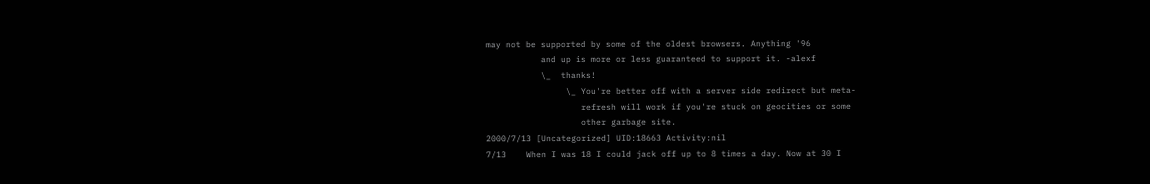may not be supported by some of the oldest browsers. Anything '96
           and up is more or less guaranteed to support it. -alexf
           \_  thanks!
                \_ You're better off with a server side redirect but meta-
                   refresh will work if you're stuck on geocities or some
                   other garbage site.
2000/7/13 [Uncategorized] UID:18663 Activity:nil
7/13    When I was 18 I could jack off up to 8 times a day. Now at 30 I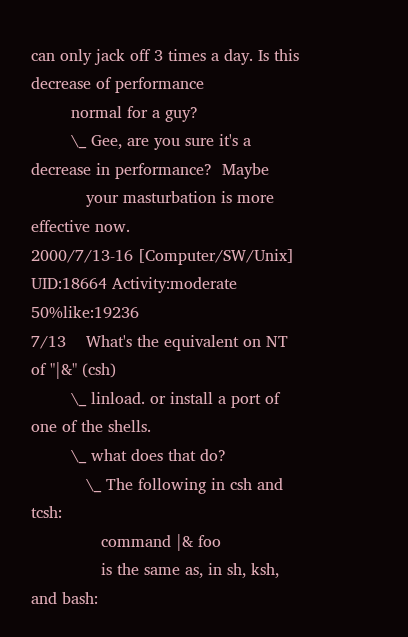can only jack off 3 times a day. Is this decrease of performance
        normal for a guy?
        \_ Gee, are you sure it's a decrease in performance?  Maybe
           your masturbation is more effective now.
2000/7/13-16 [Computer/SW/Unix] UID:18664 Activity:moderate 50%like:19236
7/13    What's the equivalent on NT of "|&" (csh)
        \_ linload. or install a port of one of the shells.
        \_ what does that do?
           \_ The following in csh and tcsh:
              command |& foo
              is the same as, in sh, ksh, and bash: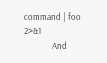command | foo 2>&1
              And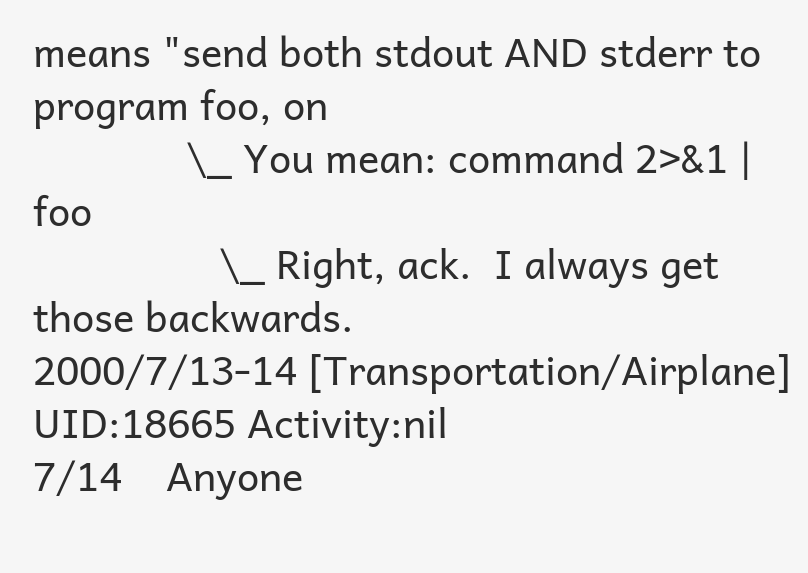means "send both stdout AND stderr to program foo, on
              \_ You mean: command 2>&1 | foo
                 \_ Right, ack.  I always get those backwards.
2000/7/13-14 [Transportation/Airplane] UID:18665 Activity:nil
7/14    Anyone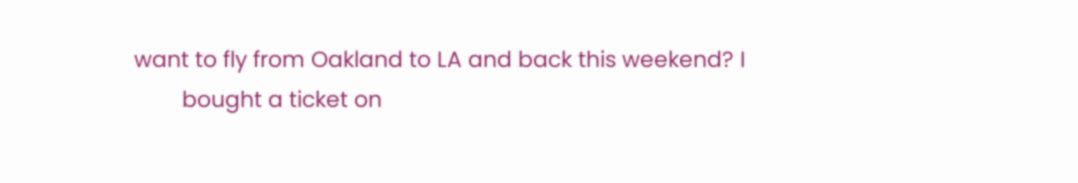want to fly from Oakland to LA and back this weekend? I
        bought a ticket on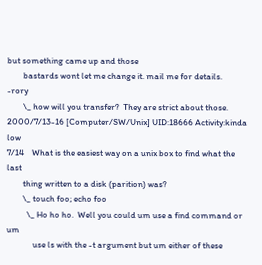but something came up and those
        bastards wont let me change it. mail me for details.    -rory
        \_ how will you transfer?  They are strict about those.
2000/7/13-16 [Computer/SW/Unix] UID:18666 Activity:kinda low
7/14    What is the easiest way on a unix box to find what the last
        thing written to a disk (parition) was?
        \_ touch foo; echo foo
          \_ Ho ho ho.  Well you could um use a find command or um
             use ls with the -t argument but um either of these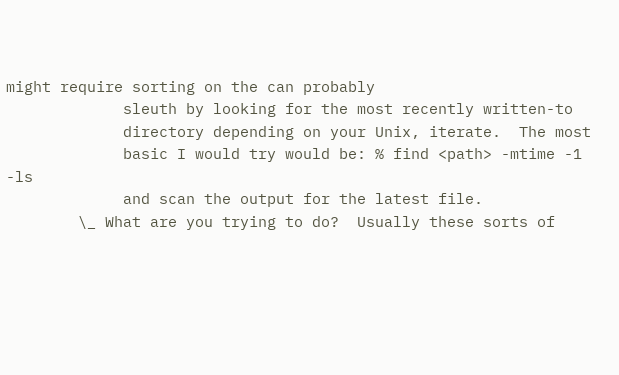might require sorting on the can probably
             sleuth by looking for the most recently written-to
             directory depending on your Unix, iterate.  The most
             basic I would try would be: % find <path> -mtime -1 -ls
             and scan the output for the latest file.
        \_ What are you trying to do?  Usually these sorts of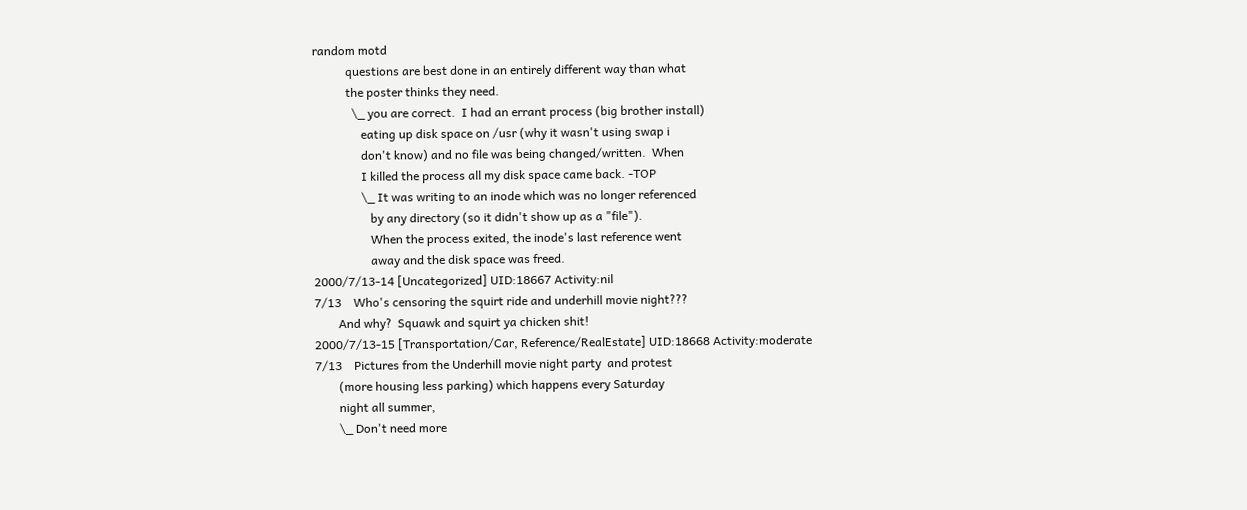random motd
           questions are best done in an entirely different way than what
           the poster thinks they need.
             \_ you are correct.  I had an errant process (big brother install)
                eating up disk space on /usr (why it wasn't using swap i
                don't know) and no file was being changed/written.  When
                I killed the process all my disk space came back. -TOP
                \_ It was writing to an inode which was no longer referenced
                   by any directory (so it didn't show up as a "file").
                   When the process exited, the inode's last reference went
                   away and the disk space was freed.
2000/7/13-14 [Uncategorized] UID:18667 Activity:nil
7/13    Who's censoring the squirt ride and underhill movie night???
        And why?  Squawk and squirt ya chicken shit!
2000/7/13-15 [Transportation/Car, Reference/RealEstate] UID:18668 Activity:moderate
7/13    Pictures from the Underhill movie night party  and protest
        (more housing less parking) which happens every Saturday
        night all summer,
        \_ Don't need more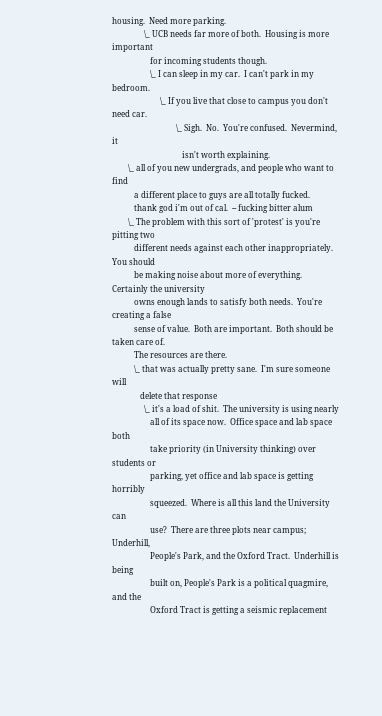housing.  Need more parking.
                \_ UCB needs far more of both.  Housing is more important
                   for incoming students though.
                   \_ I can sleep in my car.  I can't park in my bedroom.
                        \_ If you live that close to campus you don't need car.
                                \_ Sigh.  No.  You're confused.  Nevermind, it
                                   isn't worth explaining.
        \_ all of you new undergrads, and people who want to find
           a different place to guys are all totally fucked.
           thank god i'm out of cal.  -- fucking bitter alum
        \_ The problem with this sort of 'protest' is you're pitting two
           different needs against each other inappropriately.  You should
           be making noise about more of everything.  Certainly the university
           owns enough lands to satisfy both needs.  You're creating a false
           sense of value.  Both are important.  Both should be taken care of.
           The resources are there.
           \_ that was actually pretty sane.  I'm sure someone will
              delete that response
                \_ it's a load of shit.  The university is using nearly
                   all of its space now.  Office space and lab space both
                   take priority (in University thinking) over students or
                   parking, yet office and lab space is getting horribly
                   squeezed.  Where is all this land the University can
                   use?  There are three plots near campus; Underhill,
                   People's Park, and the Oxford Tract.  Underhill is being
                   built on, People's Park is a political quagmire, and the
                   Oxford Tract is getting a seismic replacement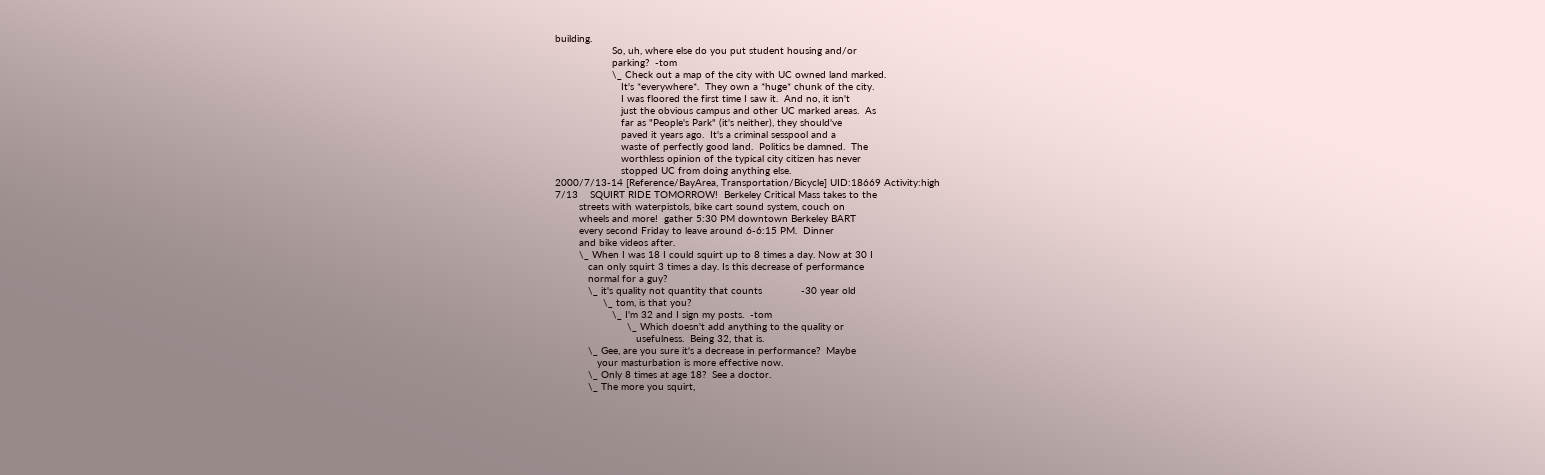building.
                   So, uh, where else do you put student housing and/or
                   parking?  -tom
                   \_ Check out a map of the city with UC owned land marked.
                      It's *everywhere*.  They own a *huge* chunk of the city.
                      I was floored the first time I saw it.  And no, it isn't
                      just the obvious campus and other UC marked areas.  As
                      far as "People's Park" (it's neither), they should've
                      paved it years ago.  It's a criminal sesspool and a
                      waste of perfectly good land.  Politics be damned.  The
                      worthless opinion of the typical city citizen has never
                      stopped UC from doing anything else.
2000/7/13-14 [Reference/BayArea, Transportation/Bicycle] UID:18669 Activity:high
7/13    SQUIRT RIDE TOMORROW!  Berkeley Critical Mass takes to the
        streets with waterpistols, bike cart sound system, couch on
        wheels and more!  gather 5:30 PM downtown Berkeley BART
        every second Friday to leave around 6-6:15 PM.  Dinner
        and bike videos after.
        \_ When I was 18 I could squirt up to 8 times a day. Now at 30 I
           can only squirt 3 times a day. Is this decrease of performance
           normal for a guy?
           \_ it's quality not quantity that counts             -30 year old
                \_ tom, is that you?
                   \_ I'm 32 and I sign my posts.  -tom
                        \_ Which doesn't add anything to the quality or
                           usefulness.  Being 32, that is.
           \_ Gee, are you sure it's a decrease in performance?  Maybe
              your masturbation is more effective now.
           \_ Only 8 times at age 18?  See a doctor.
           \_ The more you squirt,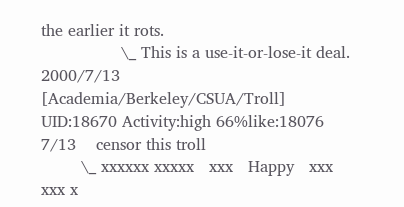the earlier it rots.
                \_ This is a use-it-or-lose-it deal.
2000/7/13 [Academia/Berkeley/CSUA/Troll] UID:18670 Activity:high 66%like:18076
7/13    censor this troll
        \_ xxxxxx xxxxx   xxx   Happy   xxx xxx x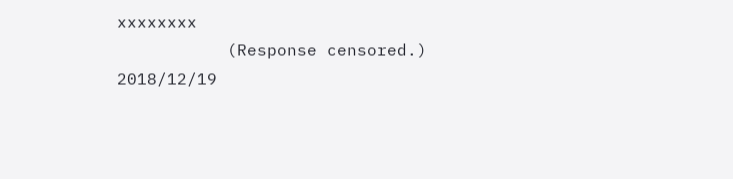xxxxxxxx
           (Response censored.)
2018/12/19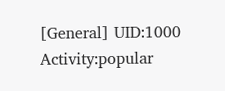[General] UID:1000 Activity:popular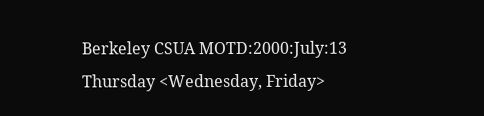Berkeley CSUA MOTD:2000:July:13 Thursday <Wednesday, Friday>